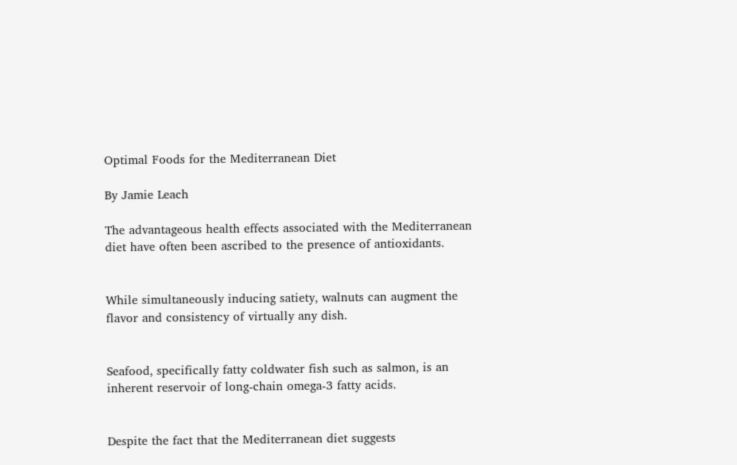Optimal Foods for the Mediterranean Diet

By Jamie Leach

The advantageous health effects associated with the Mediterranean diet have often been ascribed to the presence of antioxidants.


While simultaneously inducing satiety, walnuts can augment the flavor and consistency of virtually any dish.


Seafood, specifically fatty coldwater fish such as salmon, is an inherent reservoir of long-chain omega-3 fatty acids.


Despite the fact that the Mediterranean diet suggests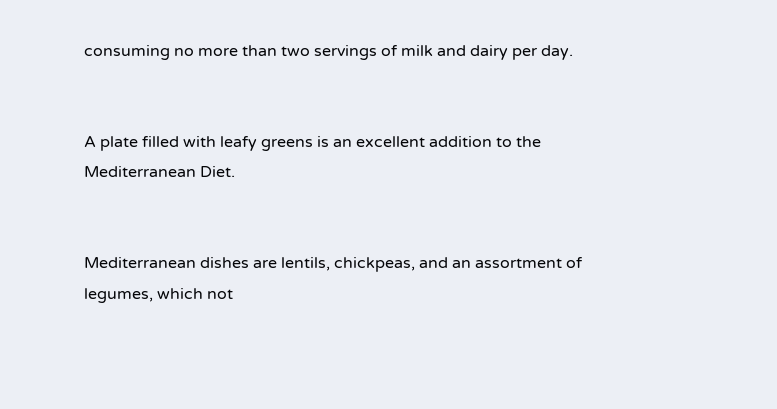consuming no more than two servings of milk and dairy per day.


A plate filled with leafy greens is an excellent addition to the Mediterranean Diet.


Mediterranean dishes are lentils, chickpeas, and an assortment of legumes, which not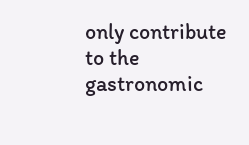only contribute to the gastronomic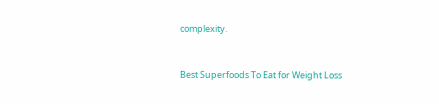complexity.


Best Superfoods To Eat for Weight Loss